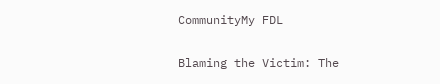CommunityMy FDL

Blaming the Victim: The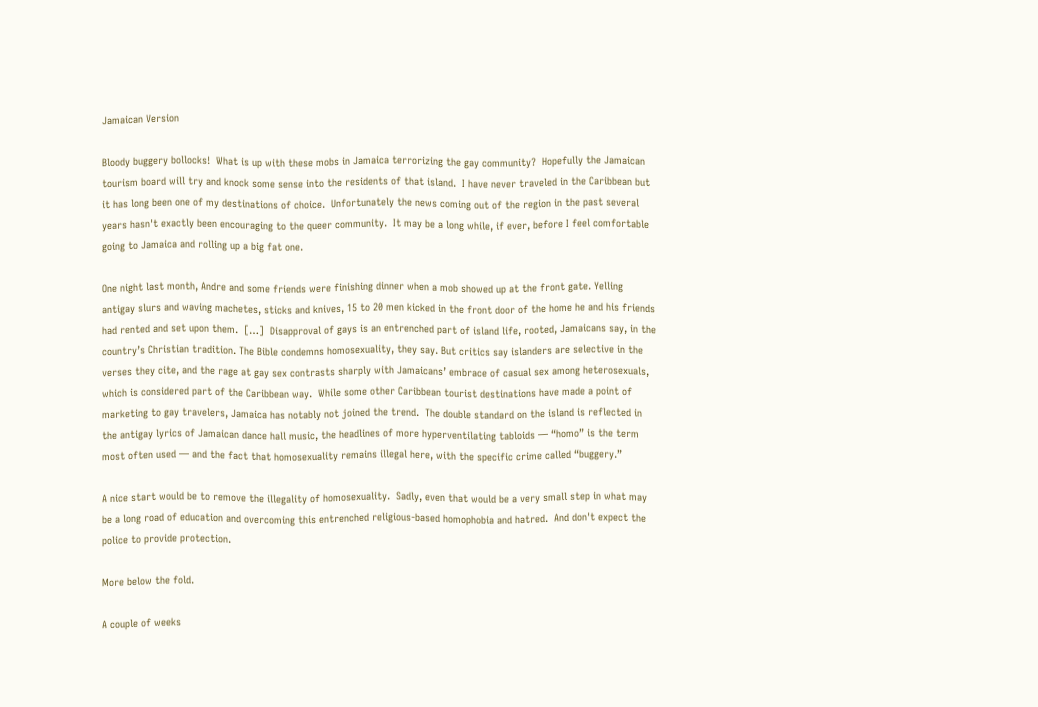Jamaican Version

Bloody buggery bollocks!  What is up with these mobs in Jamaica terrorizing the gay community?  Hopefully the Jamaican tourism board will try and knock some sense into the residents of that island.  I have never traveled in the Caribbean but it has long been one of my destinations of choice.  Unfortunately the news coming out of the region in the past several years hasn't exactly been encouraging to the queer community.  It may be a long while, if ever, before I feel comfortable going to Jamaica and rolling up a big fat one.

One night last month, Andre and some friends were finishing dinner when a mob showed up at the front gate. Yelling antigay slurs and waving machetes, sticks and knives, 15 to 20 men kicked in the front door of the home he and his friends had rented and set upon them.  […]  Disapproval of gays is an entrenched part of island life, rooted, Jamaicans say, in the country’s Christian tradition. The Bible condemns homosexuality, they say. But critics say islanders are selective in the verses they cite, and the rage at gay sex contrasts sharply with Jamaicans’ embrace of casual sex among heterosexuals, which is considered part of the Caribbean way.  While some other Caribbean tourist destinations have made a point of marketing to gay travelers, Jamaica has notably not joined the trend.  The double standard on the island is reflected in the antigay lyrics of Jamaican dance hall music, the headlines of more hyperventilating tabloids — “homo” is the term most often used — and the fact that homosexuality remains illegal here, with the specific crime called “buggery.”

A nice start would be to remove the illegality of homosexuality.  Sadly, even that would be a very small step in what may be a long road of education and overcoming this entrenched religious-based homophobia and hatred.  And don't expect the police to provide protection.

More below the fold.

A couple of weeks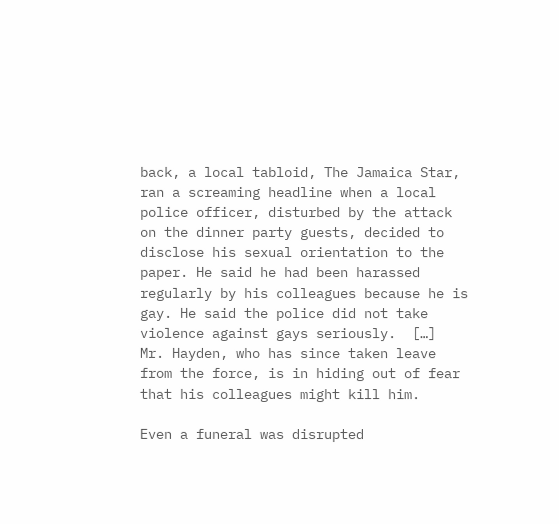back, a local tabloid, The Jamaica Star, ran a screaming headline when a local police officer, disturbed by the attack on the dinner party guests, decided to disclose his sexual orientation to the paper. He said he had been harassed regularly by his colleagues because he is gay. He said the police did not take violence against gays seriously.  […]  Mr. Hayden, who has since taken leave from the force, is in hiding out of fear that his colleagues might kill him.

Even a funeral was disrupted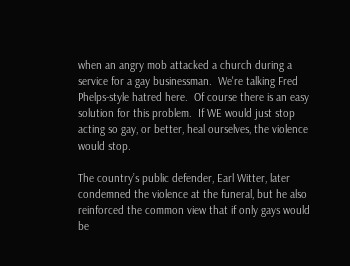when an angry mob attacked a church during a service for a gay businessman.  We're talking Fred Phelps-style hatred here.  Of course there is an easy solution for this problem.  If WE would just stop acting so gay, or better, heal ourselves, the violence would stop.

The country’s public defender, Earl Witter, later condemned the violence at the funeral, but he also reinforced the common view that if only gays would be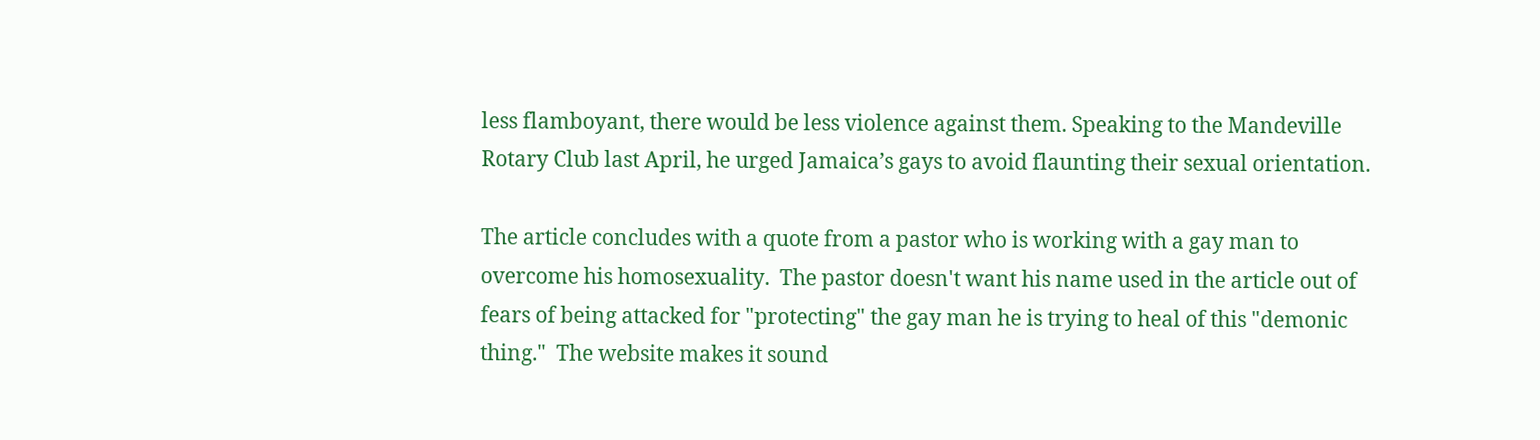less flamboyant, there would be less violence against them. Speaking to the Mandeville Rotary Club last April, he urged Jamaica’s gays to avoid flaunting their sexual orientation.

The article concludes with a quote from a pastor who is working with a gay man to overcome his homosexuality.  The pastor doesn't want his name used in the article out of fears of being attacked for "protecting" the gay man he is trying to heal of this "demonic thing."  The website makes it sound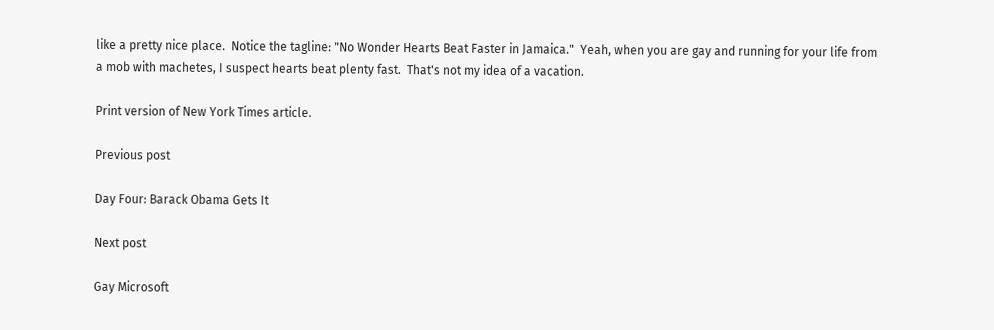like a pretty nice place.  Notice the tagline: "No Wonder Hearts Beat Faster in Jamaica."  Yeah, when you are gay and running for your life from a mob with machetes, I suspect hearts beat plenty fast.  That's not my idea of a vacation.

Print version of New York Times article.

Previous post

Day Four: Barack Obama Gets It

Next post

Gay Microsoft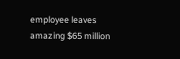employee leaves amazing $65 million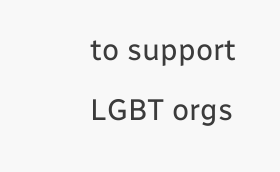to support LGBT orgs